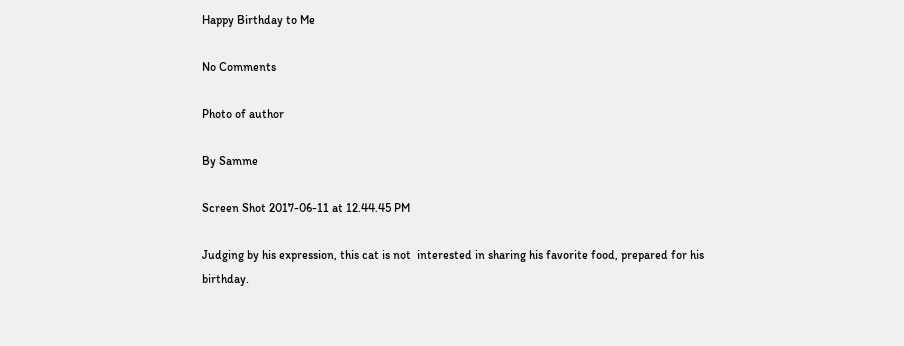Happy Birthday to Me

No Comments

Photo of author

By Samme

Screen Shot 2017-06-11 at 12.44.45 PM

Judging by his expression, this cat is not  interested in sharing his favorite food, prepared for his birthday.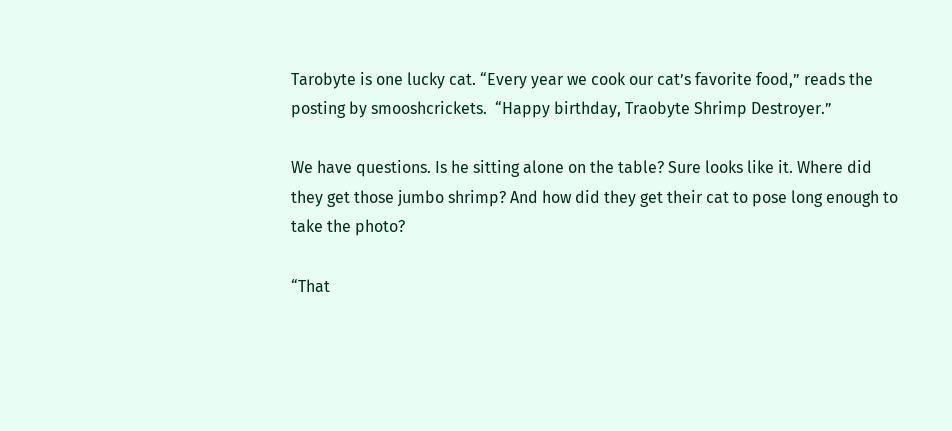Tarobyte is one lucky cat. “Every year we cook our cat’s favorite food,” reads the posting by smooshcrickets.  “Happy birthday, Traobyte Shrimp Destroyer.”

We have questions. Is he sitting alone on the table? Sure looks like it. Where did they get those jumbo shrimp? And how did they get their cat to pose long enough to take the photo?

“That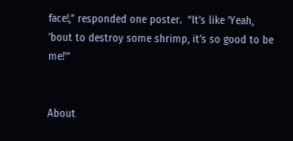face!,” responded one poster.  “It’s like ‘Yeah, ’bout to destroy some shrimp, it’s so good to be me!'”


About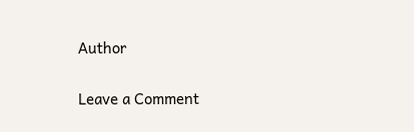Author

Leave a Comment